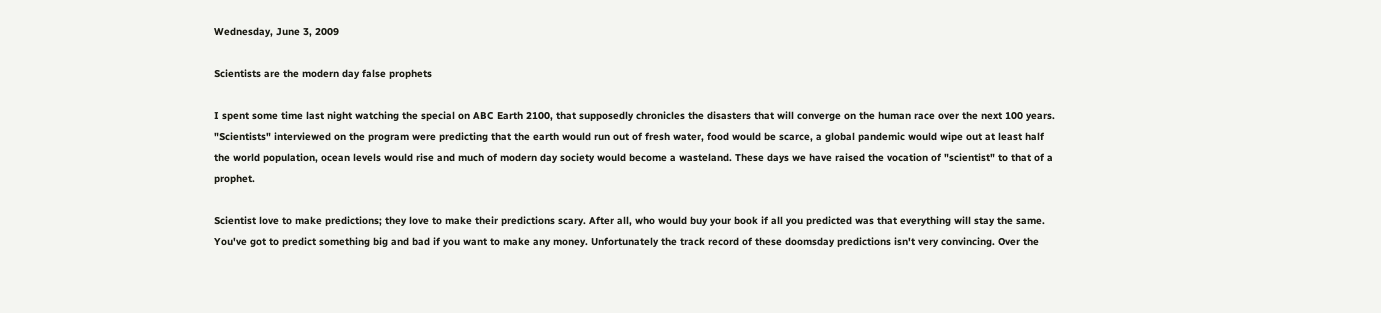Wednesday, June 3, 2009

Scientists are the modern day false prophets

I spent some time last night watching the special on ABC Earth 2100, that supposedly chronicles the disasters that will converge on the human race over the next 100 years. "Scientists" interviewed on the program were predicting that the earth would run out of fresh water, food would be scarce, a global pandemic would wipe out at least half the world population, ocean levels would rise and much of modern day society would become a wasteland. These days we have raised the vocation of "scientist" to that of a prophet.

Scientist love to make predictions; they love to make their predictions scary. After all, who would buy your book if all you predicted was that everything will stay the same. You've got to predict something big and bad if you want to make any money. Unfortunately the track record of these doomsday predictions isn't very convincing. Over the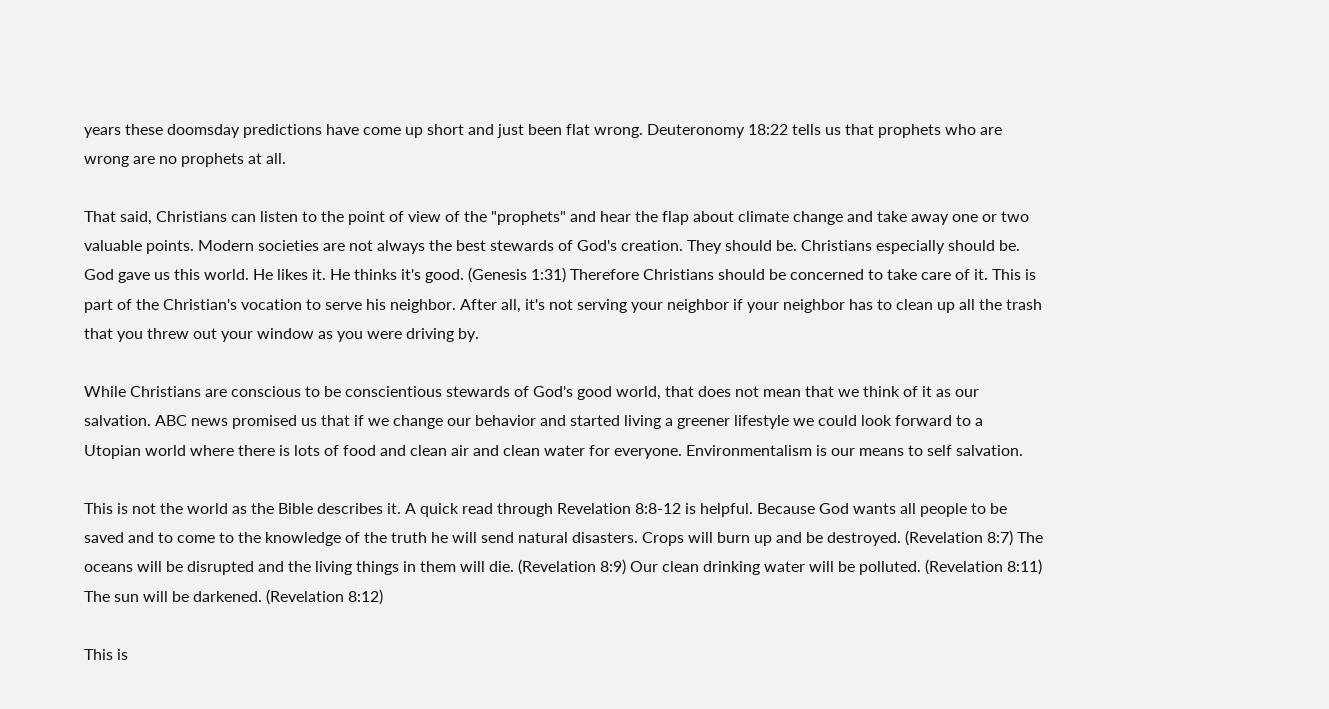years these doomsday predictions have come up short and just been flat wrong. Deuteronomy 18:22 tells us that prophets who are wrong are no prophets at all.

That said, Christians can listen to the point of view of the "prophets" and hear the flap about climate change and take away one or two valuable points. Modern societies are not always the best stewards of God's creation. They should be. Christians especially should be. God gave us this world. He likes it. He thinks it's good. (Genesis 1:31) Therefore Christians should be concerned to take care of it. This is part of the Christian's vocation to serve his neighbor. After all, it's not serving your neighbor if your neighbor has to clean up all the trash that you threw out your window as you were driving by.

While Christians are conscious to be conscientious stewards of God's good world, that does not mean that we think of it as our salvation. ABC news promised us that if we change our behavior and started living a greener lifestyle we could look forward to a Utopian world where there is lots of food and clean air and clean water for everyone. Environmentalism is our means to self salvation.

This is not the world as the Bible describes it. A quick read through Revelation 8:8-12 is helpful. Because God wants all people to be saved and to come to the knowledge of the truth he will send natural disasters. Crops will burn up and be destroyed. (Revelation 8:7) The oceans will be disrupted and the living things in them will die. (Revelation 8:9) Our clean drinking water will be polluted. (Revelation 8:11) The sun will be darkened. (Revelation 8:12)

This is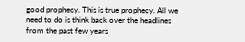good prophecy. This is true prophecy. All we need to do is think back over the headlines from the past few years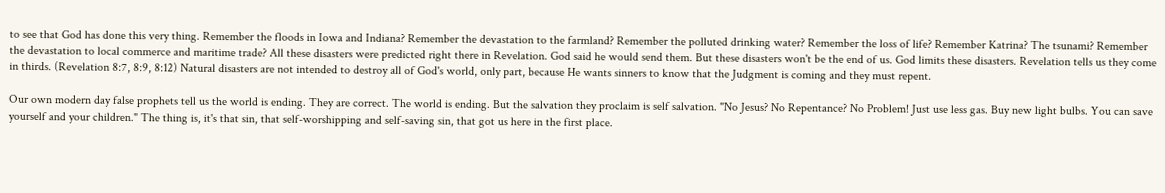to see that God has done this very thing. Remember the floods in Iowa and Indiana? Remember the devastation to the farmland? Remember the polluted drinking water? Remember the loss of life? Remember Katrina? The tsunami? Remember the devastation to local commerce and maritime trade? All these disasters were predicted right there in Revelation. God said he would send them. But these disasters won't be the end of us. God limits these disasters. Revelation tells us they come in thirds. (Revelation 8:7, 8:9, 8:12) Natural disasters are not intended to destroy all of God's world, only part, because He wants sinners to know that the Judgment is coming and they must repent.

Our own modern day false prophets tell us the world is ending. They are correct. The world is ending. But the salvation they proclaim is self salvation. "No Jesus? No Repentance? No Problem! Just use less gas. Buy new light bulbs. You can save yourself and your children." The thing is, it's that sin, that self-worshipping and self-saving sin, that got us here in the first place.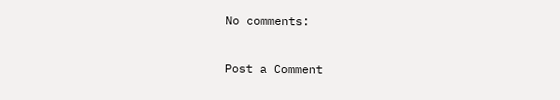No comments:

Post a Comment